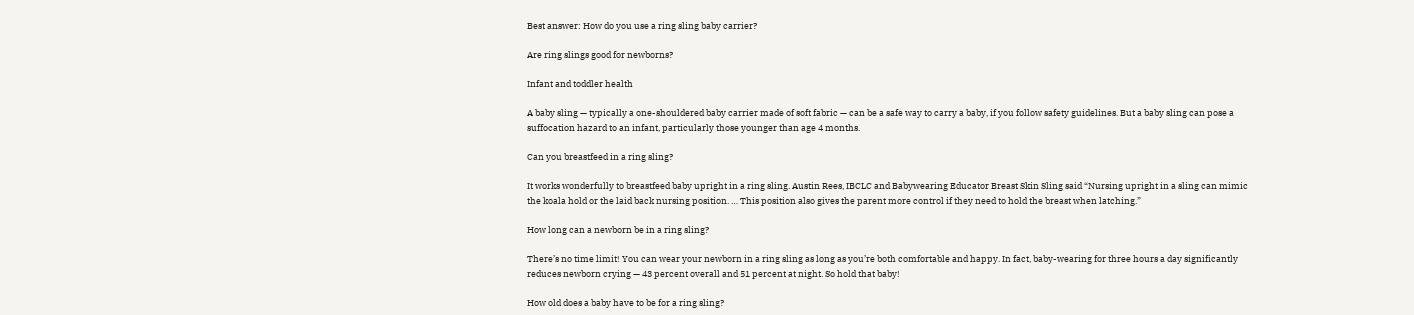Best answer: How do you use a ring sling baby carrier?

Are ring slings good for newborns?

Infant and toddler health

A baby sling — typically a one-shouldered baby carrier made of soft fabric — can be a safe way to carry a baby, if you follow safety guidelines. But a baby sling can pose a suffocation hazard to an infant, particularly those younger than age 4 months.

Can you breastfeed in a ring sling?

It works wonderfully to breastfeed baby upright in a ring sling. Austin Rees, IBCLC and Babywearing Educator Breast Skin Sling said “Nursing upright in a sling can mimic the koala hold or the laid back nursing position. … This position also gives the parent more control if they need to hold the breast when latching.”

How long can a newborn be in a ring sling?

There’s no time limit! You can wear your newborn in a ring sling as long as you’re both comfortable and happy. In fact, baby-wearing for three hours a day significantly reduces newborn crying — 43 percent overall and 51 percent at night. So hold that baby!

How old does a baby have to be for a ring sling?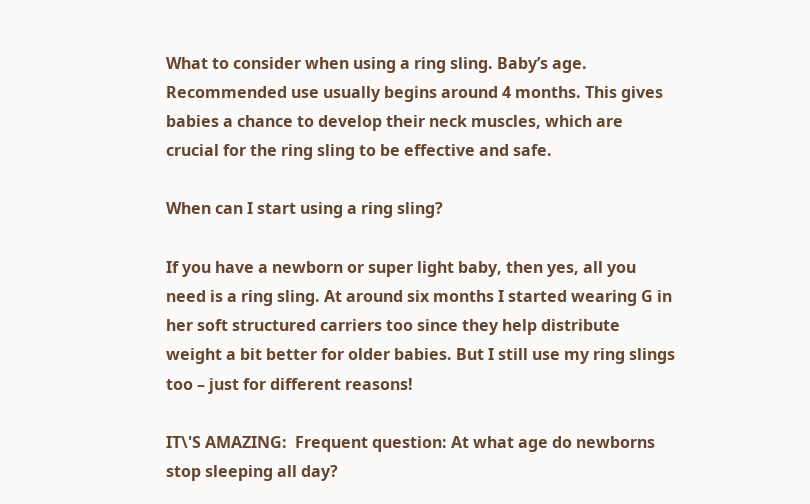What to consider when using a ring sling. Baby’s age. Recommended use usually begins around 4 months. This gives babies a chance to develop their neck muscles, which are crucial for the ring sling to be effective and safe.

When can I start using a ring sling?

If you have a newborn or super light baby, then yes, all you need is a ring sling. At around six months I started wearing G in her soft structured carriers too since they help distribute weight a bit better for older babies. But I still use my ring slings too – just for different reasons!

IT\'S AMAZING:  Frequent question: At what age do newborns stop sleeping all day?